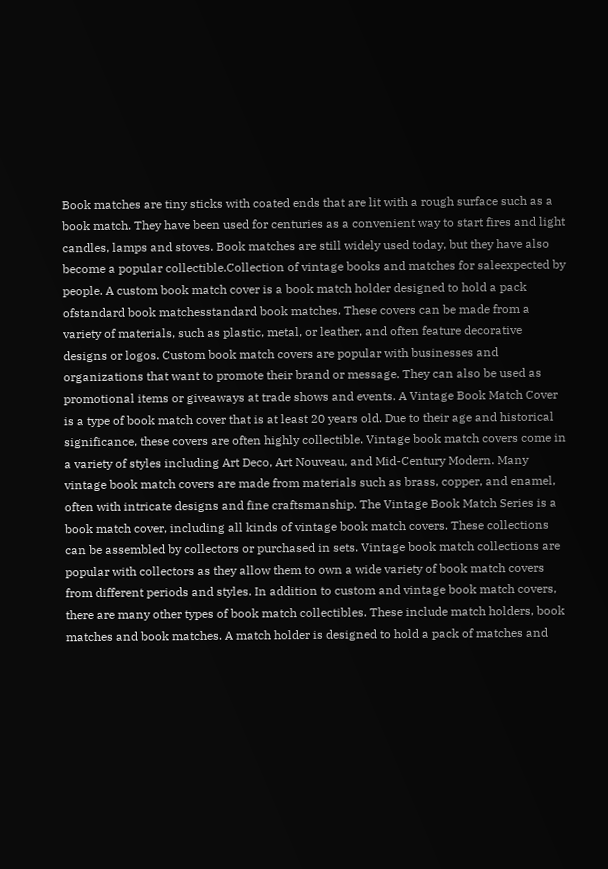Book matches are tiny sticks with coated ends that are lit with a rough surface such as a book match. They have been used for centuries as a convenient way to start fires and light candles, lamps and stoves. Book matches are still widely used today, but they have also become a popular collectible.Collection of vintage books and matches for saleexpected by people. A custom book match cover is a book match holder designed to hold a pack ofstandard book matchesstandard book matches. These covers can be made from a variety of materials, such as plastic, metal, or leather, and often feature decorative designs or logos. Custom book match covers are popular with businesses and organizations that want to promote their brand or message. They can also be used as promotional items or giveaways at trade shows and events. A Vintage Book Match Cover is a type of book match cover that is at least 20 years old. Due to their age and historical significance, these covers are often highly collectible. Vintage book match covers come in a variety of styles including Art Deco, Art Nouveau, and Mid-Century Modern. Many vintage book match covers are made from materials such as brass, copper, and enamel, often with intricate designs and fine craftsmanship. The Vintage Book Match Series is a book match cover, including all kinds of vintage book match covers. These collections can be assembled by collectors or purchased in sets. Vintage book match collections are popular with collectors as they allow them to own a wide variety of book match covers from different periods and styles. In addition to custom and vintage book match covers, there are many other types of book match collectibles. These include match holders, book matches and book matches. A match holder is designed to hold a pack of matches and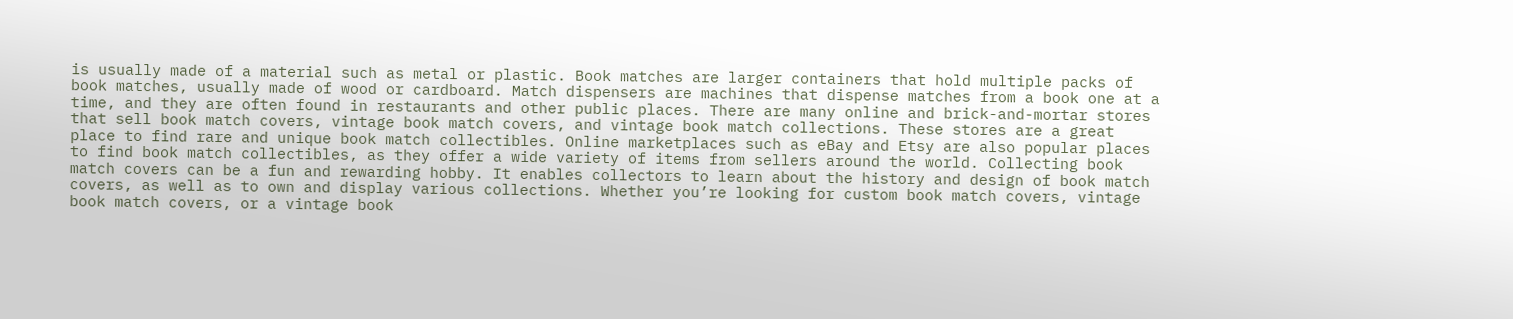is usually made of a material such as metal or plastic. Book matches are larger containers that hold multiple packs of book matches, usually made of wood or cardboard. Match dispensers are machines that dispense matches from a book one at a time, and they are often found in restaurants and other public places. There are many online and brick-and-mortar stores that sell book match covers, vintage book match covers, and vintage book match collections. These stores are a great place to find rare and unique book match collectibles. Online marketplaces such as eBay and Etsy are also popular places to find book match collectibles, as they offer a wide variety of items from sellers around the world. Collecting book match covers can be a fun and rewarding hobby. It enables collectors to learn about the history and design of book match covers, as well as to own and display various collections. Whether you’re looking for custom book match covers, vintage book match covers, or a vintage book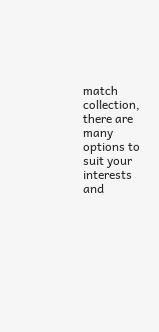match collection, there are many options to suit your interests and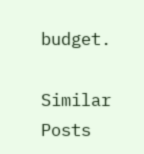budget.

Similar Posts